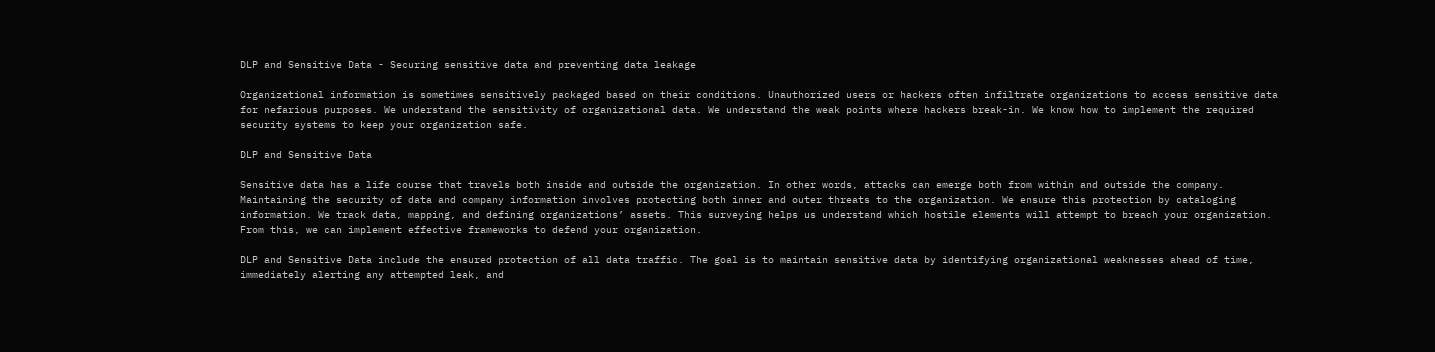DLP and Sensitive Data - Securing sensitive data and preventing data leakage

Organizational information is sometimes sensitively packaged based on their conditions. Unauthorized users or hackers often infiltrate organizations to access sensitive data for nefarious purposes. We understand the sensitivity of organizational data. We understand the weak points where hackers break-in. We know how to implement the required security systems to keep your organization safe.

DLP and Sensitive Data

Sensitive data has a life course that travels both inside and outside the organization. In other words, attacks can emerge both from within and outside the company. Maintaining the security of data and company information involves protecting both inner and outer threats to the organization. We ensure this protection by cataloging information. We track data, mapping, and defining organizations’ assets. This surveying helps us understand which hostile elements will attempt to breach your organization. From this, we can implement effective frameworks to defend your organization.

DLP and Sensitive Data include the ensured protection of all data traffic. The goal is to maintain sensitive data by identifying organizational weaknesses ahead of time, immediately alerting any attempted leak, and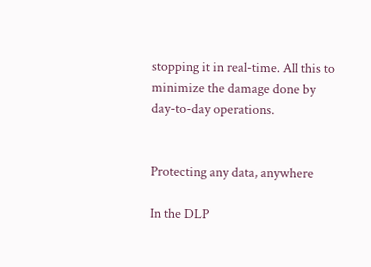stopping it in real-time. All this to minimize the damage done by day-to-day operations.


Protecting any data, anywhere

In the DLP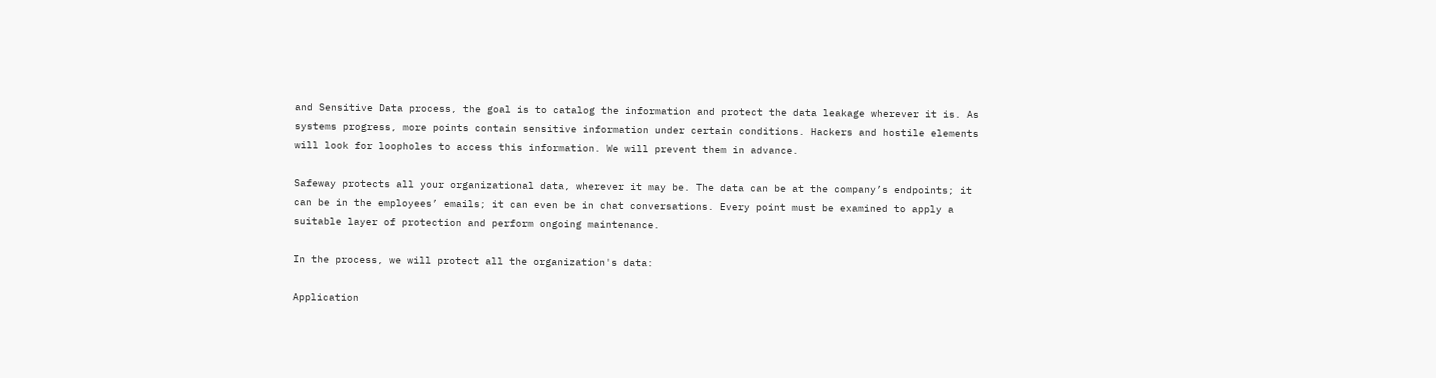and Sensitive Data process, the goal is to catalog the information and protect the data leakage wherever it is. As systems progress, more points contain sensitive information under certain conditions. Hackers and hostile elements will look for loopholes to access this information. We will prevent them in advance.

Safeway protects all your organizational data, wherever it may be. The data can be at the company’s endpoints; it can be in the employees’ emails; it can even be in chat conversations. Every point must be examined to apply a suitable layer of protection and perform ongoing maintenance.

In the process, we will protect all the organization's data:

Application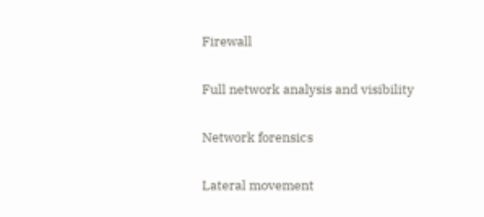Firewall

Full network analysis and visibility

Network forensics

Lateral movement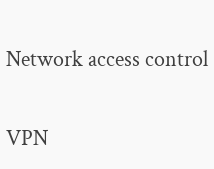Network access control

VPN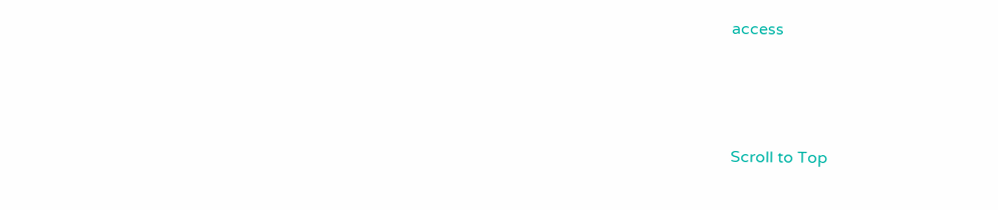access



Scroll to Top